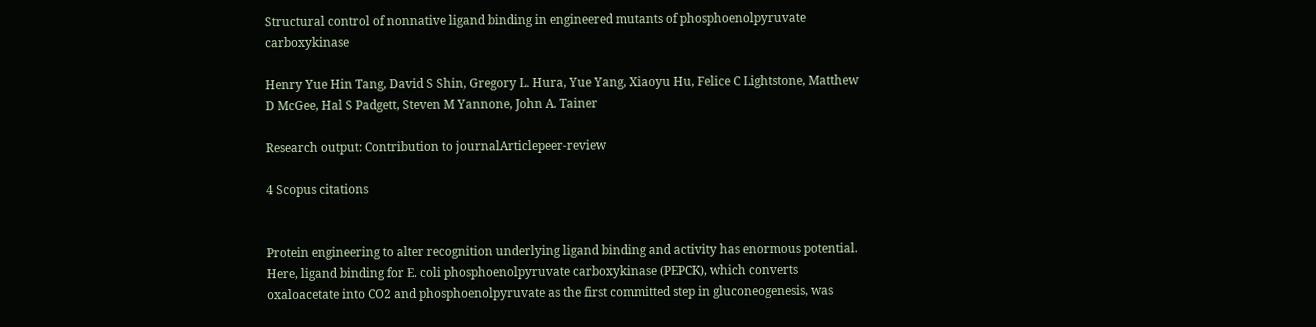Structural control of nonnative ligand binding in engineered mutants of phosphoenolpyruvate carboxykinase

Henry Yue Hin Tang, David S Shin, Gregory L. Hura, Yue Yang, Xiaoyu Hu, Felice C Lightstone, Matthew D McGee, Hal S Padgett, Steven M Yannone, John A. Tainer

Research output: Contribution to journalArticlepeer-review

4 Scopus citations


Protein engineering to alter recognition underlying ligand binding and activity has enormous potential. Here, ligand binding for E. coli phosphoenolpyruvate carboxykinase (PEPCK), which converts oxaloacetate into CO2 and phosphoenolpyruvate as the first committed step in gluconeogenesis, was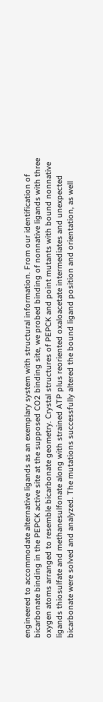engineered to accommodate alternative ligands as an exemplary system with structural information. From our identification of bicarbonate binding in the PEPCK active site at the supposed CO2 binding site, we probed binding of nonnative ligands with three oxygen atoms arranged to resemble bicarbonate geometry. Crystal structures of PEPCK and point mutants with bound nonnative ligands thiosulfate and methanesulfonate along with strained ATP plus reoriented oxaloacetate intermediates and unexpected bicarbonate were solved and analyzed. The mutations successfully altered the bound ligand position and orientation, as well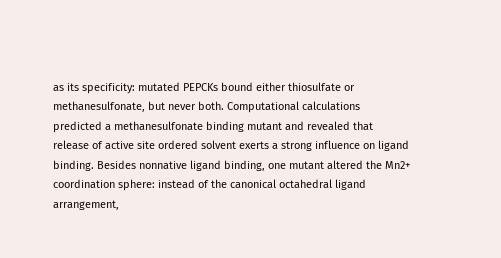as its specificity: mutated PEPCKs bound either thiosulfate or methanesulfonate, but never both. Computational calculations predicted a methanesulfonate binding mutant and revealed that release of active site ordered solvent exerts a strong influence on ligand binding. Besides nonnative ligand binding, one mutant altered the Mn2+ coordination sphere: instead of the canonical octahedral ligand arrangement,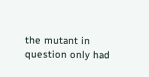the mutant in question only had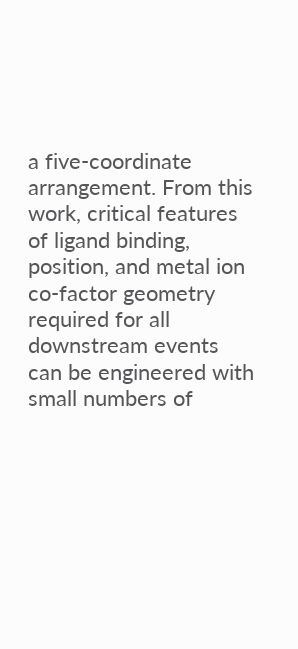a five-coordinate arrangement. From this work, critical features of ligand binding, position, and metal ion co-factor geometry required for all downstream events can be engineered with small numbers of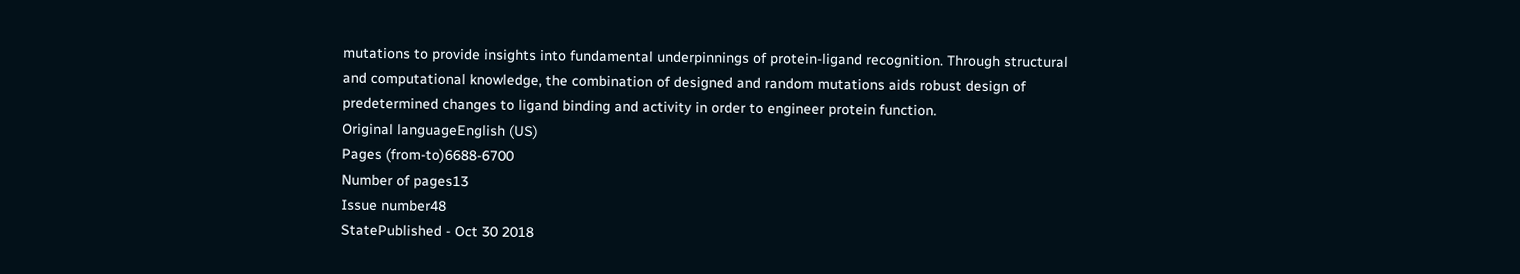mutations to provide insights into fundamental underpinnings of protein-ligand recognition. Through structural and computational knowledge, the combination of designed and random mutations aids robust design of predetermined changes to ligand binding and activity in order to engineer protein function.
Original languageEnglish (US)
Pages (from-to)6688-6700
Number of pages13
Issue number48
StatePublished - Oct 30 2018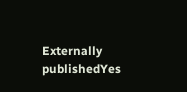Externally publishedYes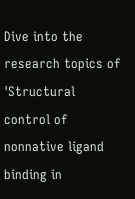Dive into the research topics of 'Structural control of nonnative ligand binding in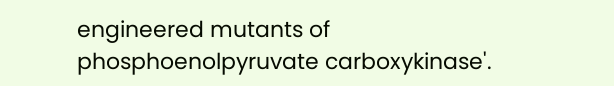engineered mutants of phosphoenolpyruvate carboxykinase'.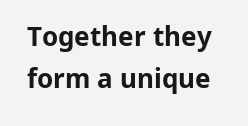Together they form a unique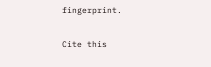fingerprint.

Cite this